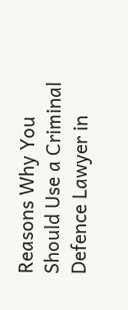Reasons Why You Should Use a Criminal Defence Lawyer in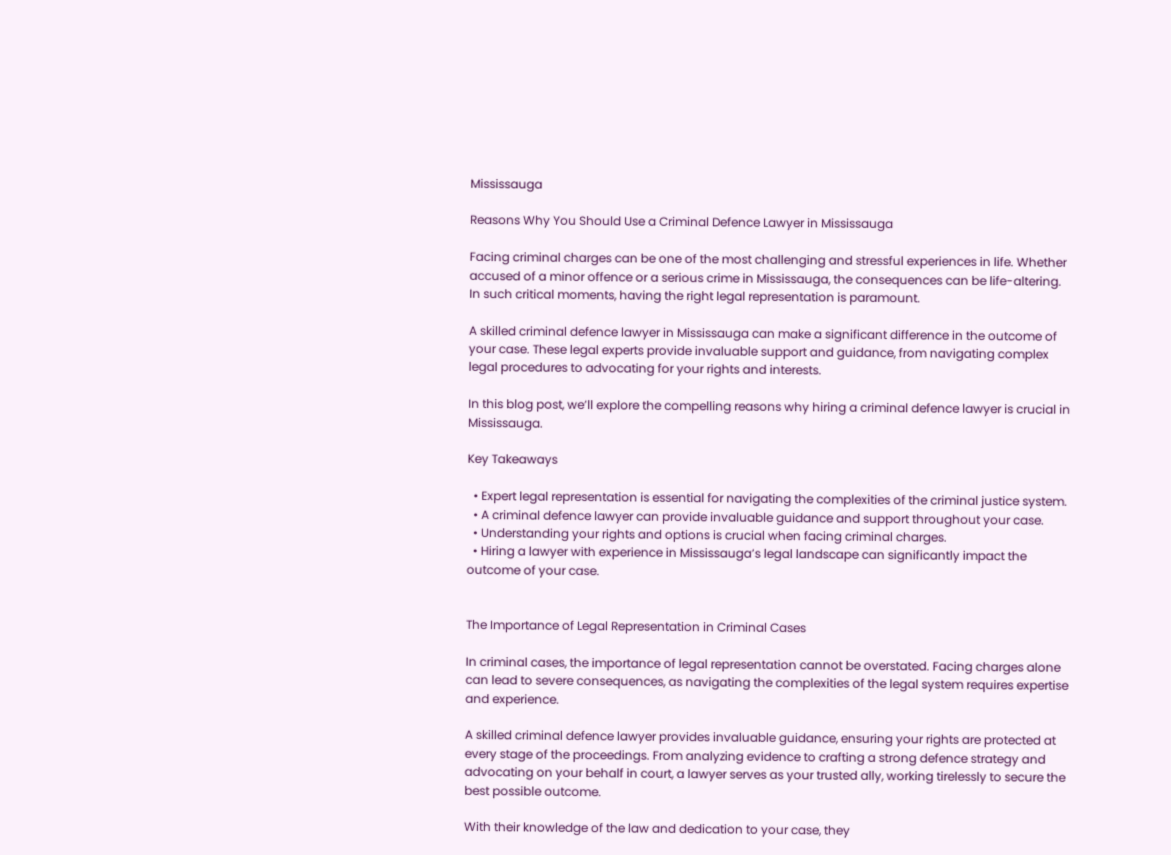Mississauga

Reasons Why You Should Use a Criminal Defence Lawyer in Mississauga

Facing criminal charges can be one of the most challenging and stressful experiences in life. Whether accused of a minor offence or a serious crime in Mississauga, the consequences can be life-altering. In such critical moments, having the right legal representation is paramount.

A skilled criminal defence lawyer in Mississauga can make a significant difference in the outcome of your case. These legal experts provide invaluable support and guidance, from navigating complex legal procedures to advocating for your rights and interests.

In this blog post, we’ll explore the compelling reasons why hiring a criminal defence lawyer is crucial in Mississauga.

Key Takeaways

  • Expert legal representation is essential for navigating the complexities of the criminal justice system.
  • A criminal defence lawyer can provide invaluable guidance and support throughout your case.
  • Understanding your rights and options is crucial when facing criminal charges.
  • Hiring a lawyer with experience in Mississauga’s legal landscape can significantly impact the outcome of your case.


The Importance of Legal Representation in Criminal Cases

In criminal cases, the importance of legal representation cannot be overstated. Facing charges alone can lead to severe consequences, as navigating the complexities of the legal system requires expertise and experience.

A skilled criminal defence lawyer provides invaluable guidance, ensuring your rights are protected at every stage of the proceedings. From analyzing evidence to crafting a strong defence strategy and advocating on your behalf in court, a lawyer serves as your trusted ally, working tirelessly to secure the best possible outcome.

With their knowledge of the law and dedication to your case, they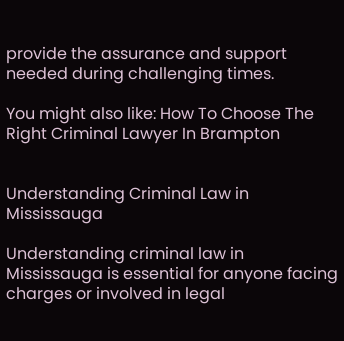provide the assurance and support needed during challenging times.

You might also like: How To Choose The Right Criminal Lawyer In Brampton


Understanding Criminal Law in Mississauga

Understanding criminal law in Mississauga is essential for anyone facing charges or involved in legal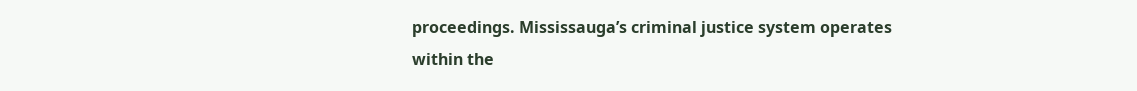proceedings. Mississauga’s criminal justice system operates within the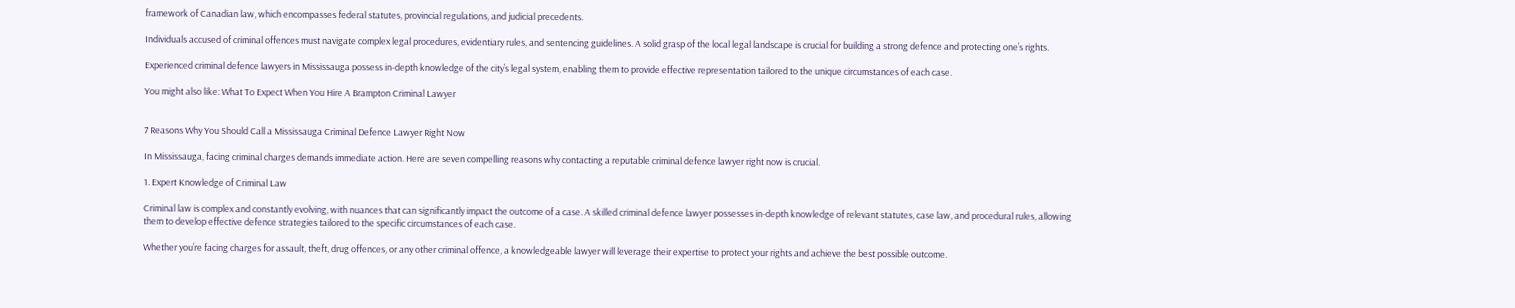framework of Canadian law, which encompasses federal statutes, provincial regulations, and judicial precedents.

Individuals accused of criminal offences must navigate complex legal procedures, evidentiary rules, and sentencing guidelines. A solid grasp of the local legal landscape is crucial for building a strong defence and protecting one’s rights.

Experienced criminal defence lawyers in Mississauga possess in-depth knowledge of the city’s legal system, enabling them to provide effective representation tailored to the unique circumstances of each case.

You might also like: What To Expect When You Hire A Brampton Criminal Lawyer


7 Reasons Why You Should Call a Mississauga Criminal Defence Lawyer Right Now

In Mississauga, facing criminal charges demands immediate action. Here are seven compelling reasons why contacting a reputable criminal defence lawyer right now is crucial.

1. Expert Knowledge of Criminal Law

Criminal law is complex and constantly evolving, with nuances that can significantly impact the outcome of a case. A skilled criminal defence lawyer possesses in-depth knowledge of relevant statutes, case law, and procedural rules, allowing them to develop effective defence strategies tailored to the specific circumstances of each case.

Whether you’re facing charges for assault, theft, drug offences, or any other criminal offence, a knowledgeable lawyer will leverage their expertise to protect your rights and achieve the best possible outcome.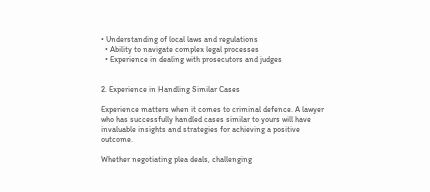• Understanding of local laws and regulations
  • Ability to navigate complex legal processes
  • Experience in dealing with prosecutors and judges


2. Experience in Handling Similar Cases

Experience matters when it comes to criminal defence. A lawyer who has successfully handled cases similar to yours will have invaluable insights and strategies for achieving a positive outcome.

Whether negotiating plea deals, challenging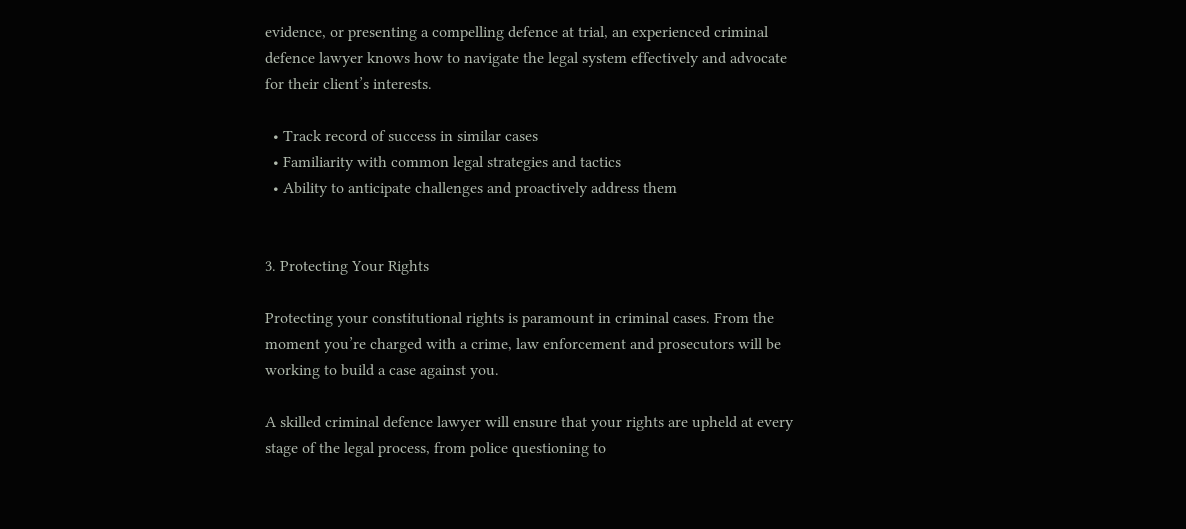evidence, or presenting a compelling defence at trial, an experienced criminal defence lawyer knows how to navigate the legal system effectively and advocate for their client’s interests.

  • Track record of success in similar cases
  • Familiarity with common legal strategies and tactics
  • Ability to anticipate challenges and proactively address them


3. Protecting Your Rights

Protecting your constitutional rights is paramount in criminal cases. From the moment you’re charged with a crime, law enforcement and prosecutors will be working to build a case against you.

A skilled criminal defence lawyer will ensure that your rights are upheld at every stage of the legal process, from police questioning to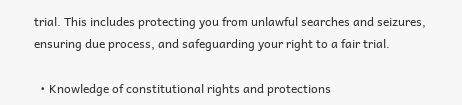trial. This includes protecting you from unlawful searches and seizures, ensuring due process, and safeguarding your right to a fair trial.

  • Knowledge of constitutional rights and protections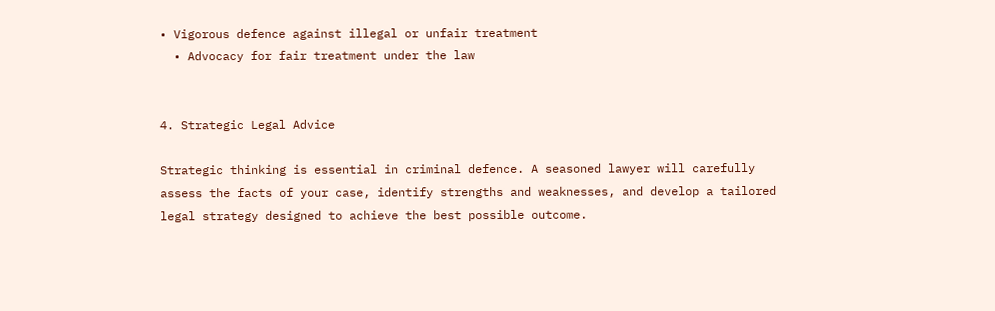• Vigorous defence against illegal or unfair treatment
  • Advocacy for fair treatment under the law


4. Strategic Legal Advice

Strategic thinking is essential in criminal defence. A seasoned lawyer will carefully assess the facts of your case, identify strengths and weaknesses, and develop a tailored legal strategy designed to achieve the best possible outcome.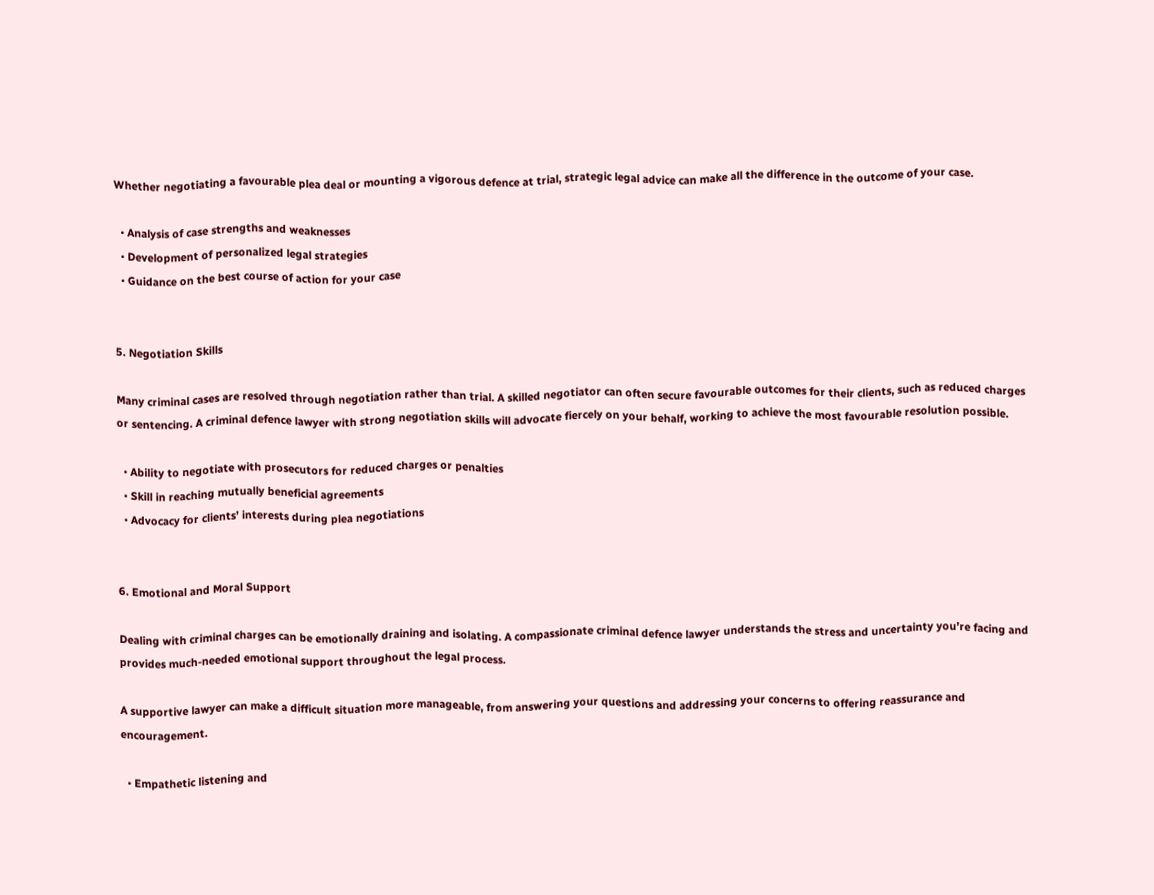Whether negotiating a favourable plea deal or mounting a vigorous defence at trial, strategic legal advice can make all the difference in the outcome of your case.

  • Analysis of case strengths and weaknesses
  • Development of personalized legal strategies
  • Guidance on the best course of action for your case


5. Negotiation Skills

Many criminal cases are resolved through negotiation rather than trial. A skilled negotiator can often secure favourable outcomes for their clients, such as reduced charges or sentencing. A criminal defence lawyer with strong negotiation skills will advocate fiercely on your behalf, working to achieve the most favourable resolution possible.

  • Ability to negotiate with prosecutors for reduced charges or penalties
  • Skill in reaching mutually beneficial agreements
  • Advocacy for clients’ interests during plea negotiations


6. Emotional and Moral Support

Dealing with criminal charges can be emotionally draining and isolating. A compassionate criminal defence lawyer understands the stress and uncertainty you’re facing and provides much-needed emotional support throughout the legal process.

A supportive lawyer can make a difficult situation more manageable, from answering your questions and addressing your concerns to offering reassurance and encouragement.

  • Empathetic listening and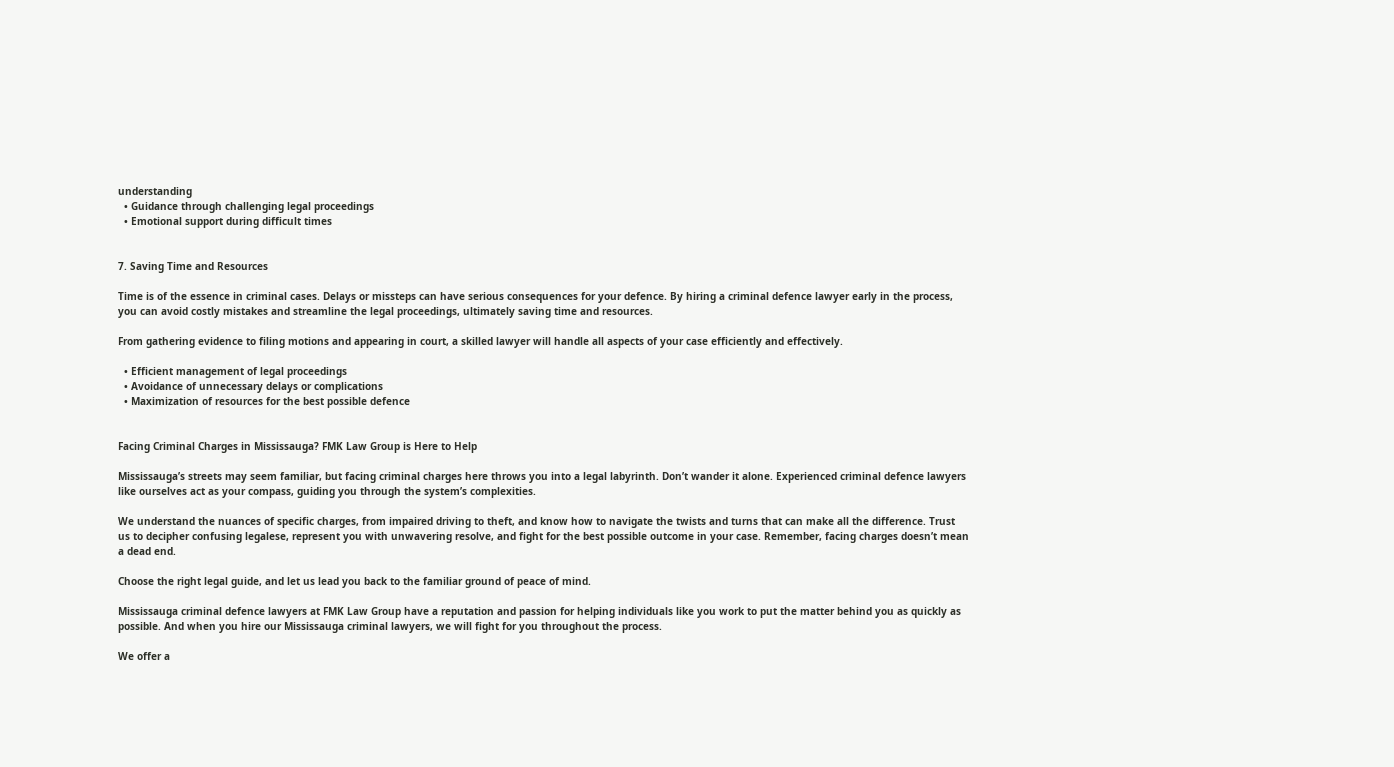understanding
  • Guidance through challenging legal proceedings
  • Emotional support during difficult times


7. Saving Time and Resources

Time is of the essence in criminal cases. Delays or missteps can have serious consequences for your defence. By hiring a criminal defence lawyer early in the process, you can avoid costly mistakes and streamline the legal proceedings, ultimately saving time and resources.

From gathering evidence to filing motions and appearing in court, a skilled lawyer will handle all aspects of your case efficiently and effectively.

  • Efficient management of legal proceedings
  • Avoidance of unnecessary delays or complications
  • Maximization of resources for the best possible defence


Facing Criminal Charges in Mississauga? FMK Law Group is Here to Help

Mississauga’s streets may seem familiar, but facing criminal charges here throws you into a legal labyrinth. Don’t wander it alone. Experienced criminal defence lawyers like ourselves act as your compass, guiding you through the system’s complexities.

We understand the nuances of specific charges, from impaired driving to theft, and know how to navigate the twists and turns that can make all the difference. Trust us to decipher confusing legalese, represent you with unwavering resolve, and fight for the best possible outcome in your case. Remember, facing charges doesn’t mean a dead end.

Choose the right legal guide, and let us lead you back to the familiar ground of peace of mind.

Mississauga criminal defence lawyers at FMK Law Group have a reputation and passion for helping individuals like you work to put the matter behind you as quickly as possible. And when you hire our Mississauga criminal lawyers, we will fight for you throughout the process.

We offer a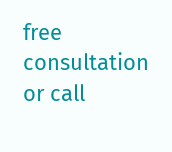free consultation or call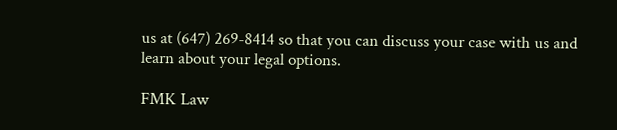us at (647) 269-8414 so that you can discuss your case with us and learn about your legal options.

FMK Law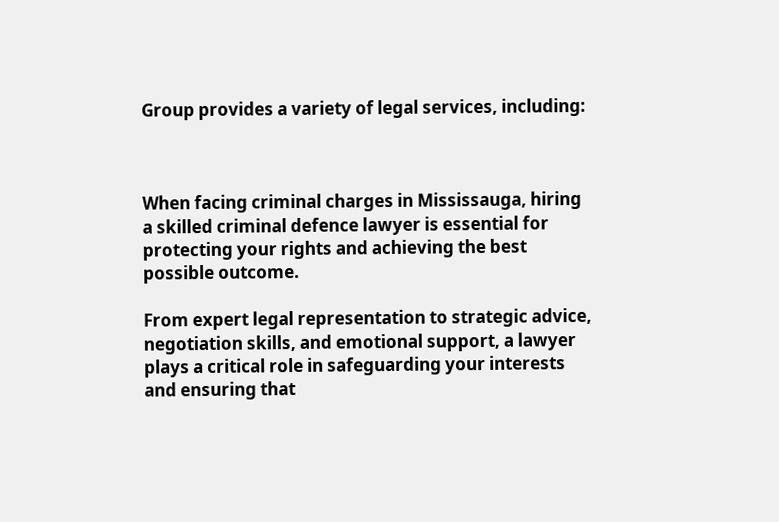Group provides a variety of legal services, including:



When facing criminal charges in Mississauga, hiring a skilled criminal defence lawyer is essential for protecting your rights and achieving the best possible outcome.

From expert legal representation to strategic advice, negotiation skills, and emotional support, a lawyer plays a critical role in safeguarding your interests and ensuring that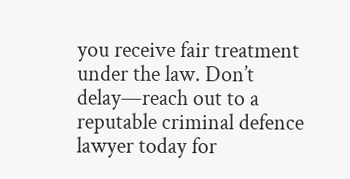you receive fair treatment under the law. Don’t delay—reach out to a reputable criminal defence lawyer today for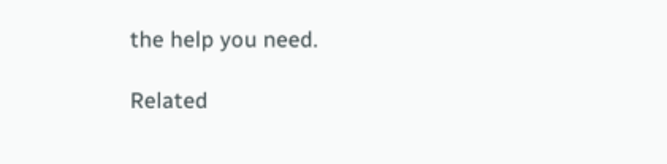the help you need.

Related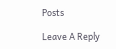Posts

Leave A Reply